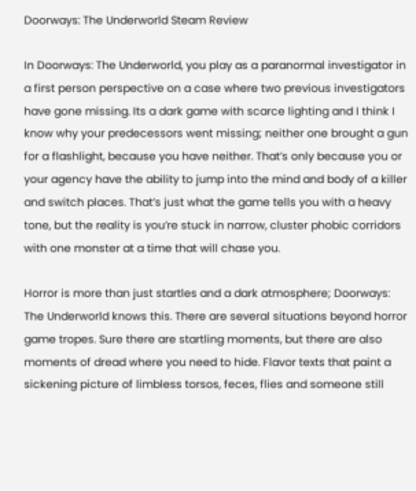Doorways: The Underworld Steam Review

In Doorways: The Underworld, you play as a paranormal investigator in a first person perspective on a case where two previous investigators have gone missing. Its a dark game with scarce lighting and I think I know why your predecessors went missing; neither one brought a gun for a flashlight, because you have neither. That’s only because you or your agency have the ability to jump into the mind and body of a killer and switch places. That’s just what the game tells you with a heavy tone, but the reality is you’re stuck in narrow, cluster phobic corridors with one monster at a time that will chase you.

Horror is more than just startles and a dark atmosphere; Doorways: The Underworld knows this. There are several situations beyond horror game tropes. Sure there are startling moments, but there are also moments of dread where you need to hide. Flavor texts that paint a sickening picture of limbless torsos, feces, flies and someone still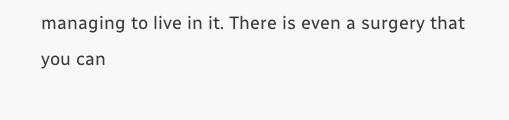managing to live in it. There is even a surgery that you can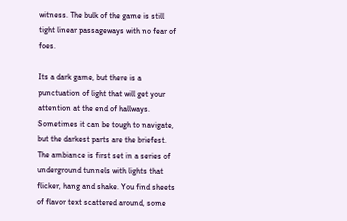witness. The bulk of the game is still tight linear passageways with no fear of foes.

Its a dark game, but there is a punctuation of light that will get your attention at the end of hallways. Sometimes it can be tough to navigate, but the darkest parts are the briefest. The ambiance is first set in a series of underground tunnels with lights that flicker, hang and shake. You find sheets of flavor text scattered around, some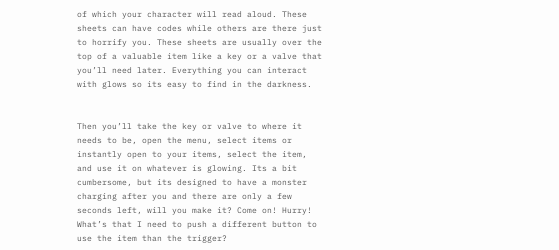of which your character will read aloud. These sheets can have codes while others are there just to horrify you. These sheets are usually over the top of a valuable item like a key or a valve that you’ll need later. Everything you can interact with glows so its easy to find in the darkness.


Then you’ll take the key or valve to where it needs to be, open the menu, select items or instantly open to your items, select the item, and use it on whatever is glowing. Its a bit cumbersome, but its designed to have a monster charging after you and there are only a few seconds left, will you make it? Come on! Hurry! What’s that I need to push a different button to use the item than the trigger?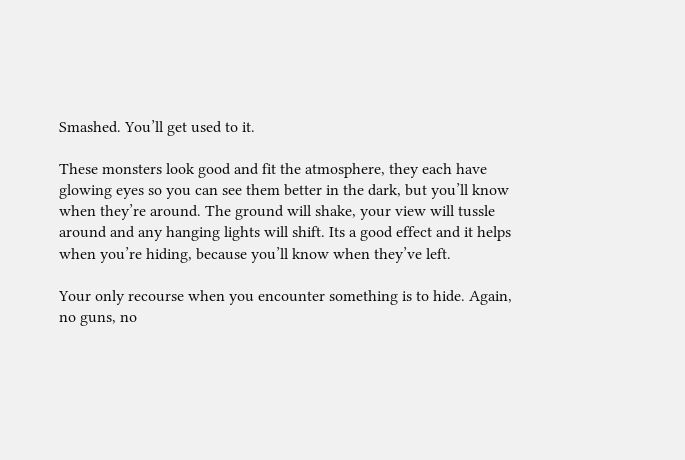Smashed. You’ll get used to it.

These monsters look good and fit the atmosphere, they each have glowing eyes so you can see them better in the dark, but you’ll know when they’re around. The ground will shake, your view will tussle around and any hanging lights will shift. Its a good effect and it helps when you’re hiding, because you’ll know when they’ve left.

Your only recourse when you encounter something is to hide. Again, no guns, no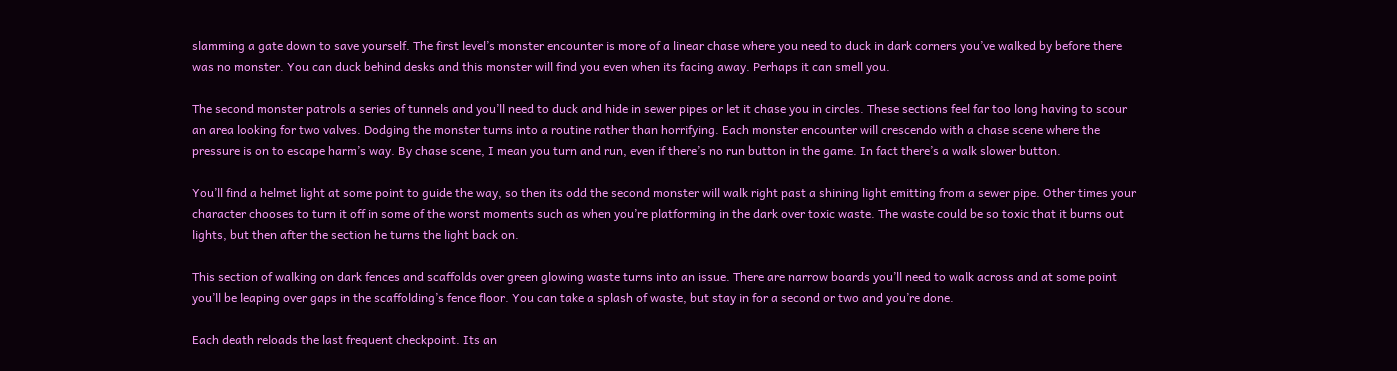slamming a gate down to save yourself. The first level’s monster encounter is more of a linear chase where you need to duck in dark corners you’ve walked by before there was no monster. You can duck behind desks and this monster will find you even when its facing away. Perhaps it can smell you.

The second monster patrols a series of tunnels and you’ll need to duck and hide in sewer pipes or let it chase you in circles. These sections feel far too long having to scour an area looking for two valves. Dodging the monster turns into a routine rather than horrifying. Each monster encounter will crescendo with a chase scene where the pressure is on to escape harm’s way. By chase scene, I mean you turn and run, even if there’s no run button in the game. In fact there’s a walk slower button.

You’ll find a helmet light at some point to guide the way, so then its odd the second monster will walk right past a shining light emitting from a sewer pipe. Other times your character chooses to turn it off in some of the worst moments such as when you’re platforming in the dark over toxic waste. The waste could be so toxic that it burns out lights, but then after the section he turns the light back on.

This section of walking on dark fences and scaffolds over green glowing waste turns into an issue. There are narrow boards you’ll need to walk across and at some point you’ll be leaping over gaps in the scaffolding’s fence floor. You can take a splash of waste, but stay in for a second or two and you’re done.

Each death reloads the last frequent checkpoint. Its an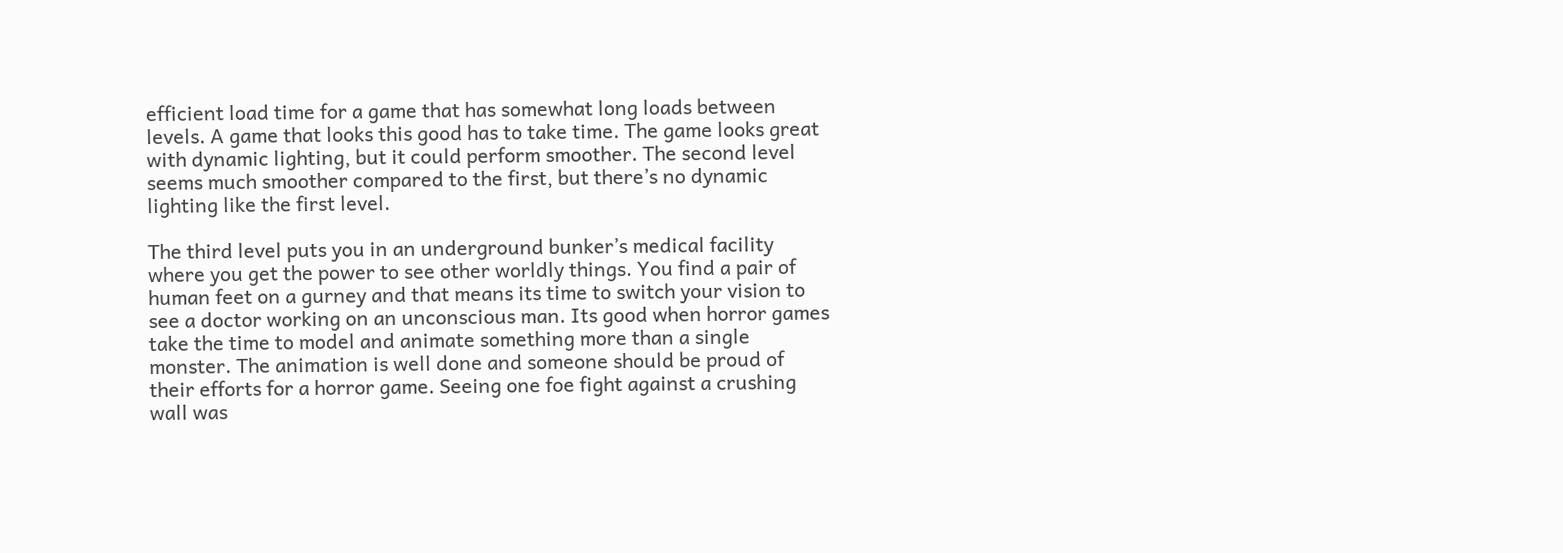efficient load time for a game that has somewhat long loads between levels. A game that looks this good has to take time. The game looks great with dynamic lighting, but it could perform smoother. The second level seems much smoother compared to the first, but there’s no dynamic lighting like the first level.

The third level puts you in an underground bunker’s medical facility where you get the power to see other worldly things. You find a pair of human feet on a gurney and that means its time to switch your vision to see a doctor working on an unconscious man. Its good when horror games take the time to model and animate something more than a single monster. The animation is well done and someone should be proud of their efforts for a horror game. Seeing one foe fight against a crushing wall was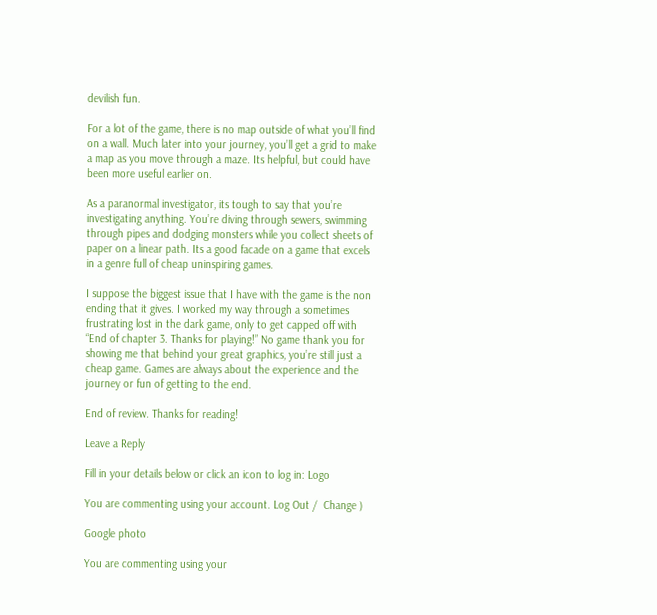devilish fun.

For a lot of the game, there is no map outside of what you’ll find on a wall. Much later into your journey, you’ll get a grid to make a map as you move through a maze. Its helpful, but could have been more useful earlier on.

As a paranormal investigator, its tough to say that you’re investigating anything. You’re diving through sewers, swimming through pipes and dodging monsters while you collect sheets of paper on a linear path. Its a good facade on a game that excels in a genre full of cheap uninspiring games.

I suppose the biggest issue that I have with the game is the non ending that it gives. I worked my way through a sometimes frustrating lost in the dark game, only to get capped off with “End of chapter 3. Thanks for playing!” No game thank you for showing me that behind your great graphics, you’re still just a cheap game. Games are always about the experience and the journey or fun of getting to the end.

End of review. Thanks for reading!

Leave a Reply

Fill in your details below or click an icon to log in: Logo

You are commenting using your account. Log Out /  Change )

Google photo

You are commenting using your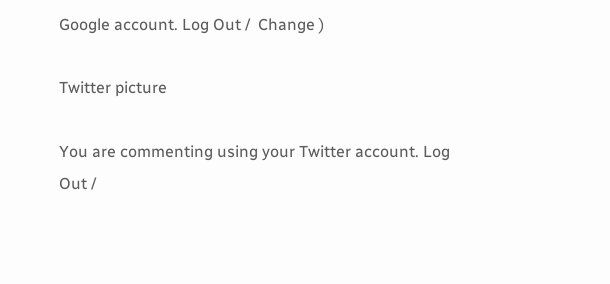Google account. Log Out /  Change )

Twitter picture

You are commenting using your Twitter account. Log Out /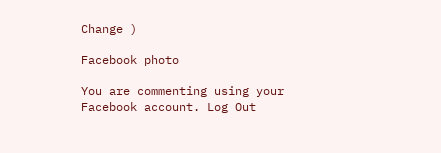Change )

Facebook photo

You are commenting using your Facebook account. Log Out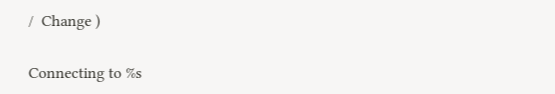/  Change )

Connecting to %s